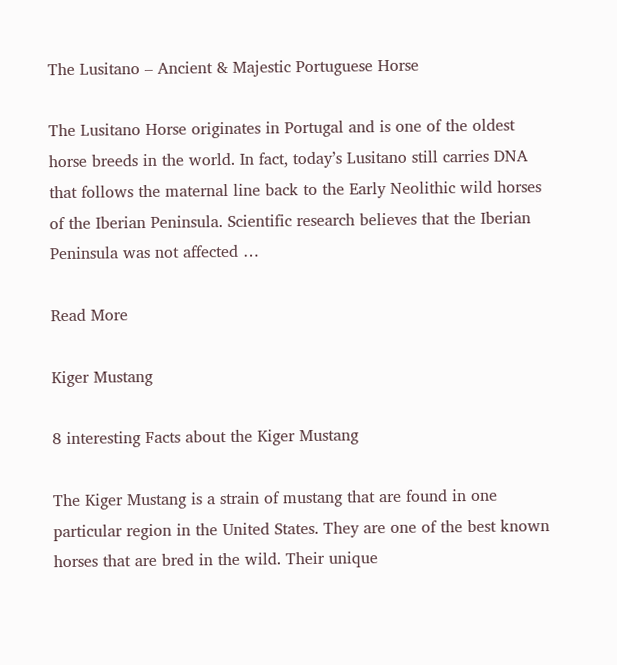The Lusitano – Ancient & Majestic Portuguese Horse

The Lusitano Horse originates in Portugal and is one of the oldest horse breeds in the world. In fact, today’s Lusitano still carries DNA that follows the maternal line back to the Early Neolithic wild horses of the Iberian Peninsula. Scientific research believes that the Iberian Peninsula was not affected …

Read More

Kiger Mustang

8 interesting Facts about the Kiger Mustang

The Kiger Mustang is a strain of mustang that are found in one particular region in the United States. They are one of the best known horses that are bred in the wild. Their unique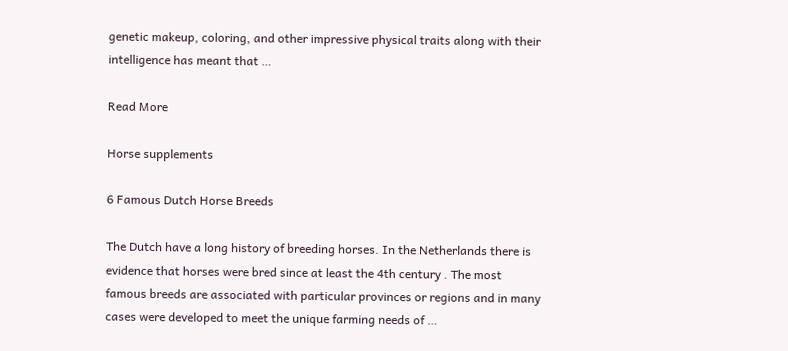genetic makeup, coloring, and other impressive physical traits along with their intelligence has meant that …

Read More

Horse supplements

6 Famous Dutch Horse Breeds

The Dutch have a long history of breeding horses. In the Netherlands there is evidence that horses were bred since at least the 4th century . The most famous breeds are associated with particular provinces or regions and in many cases were developed to meet the unique farming needs of …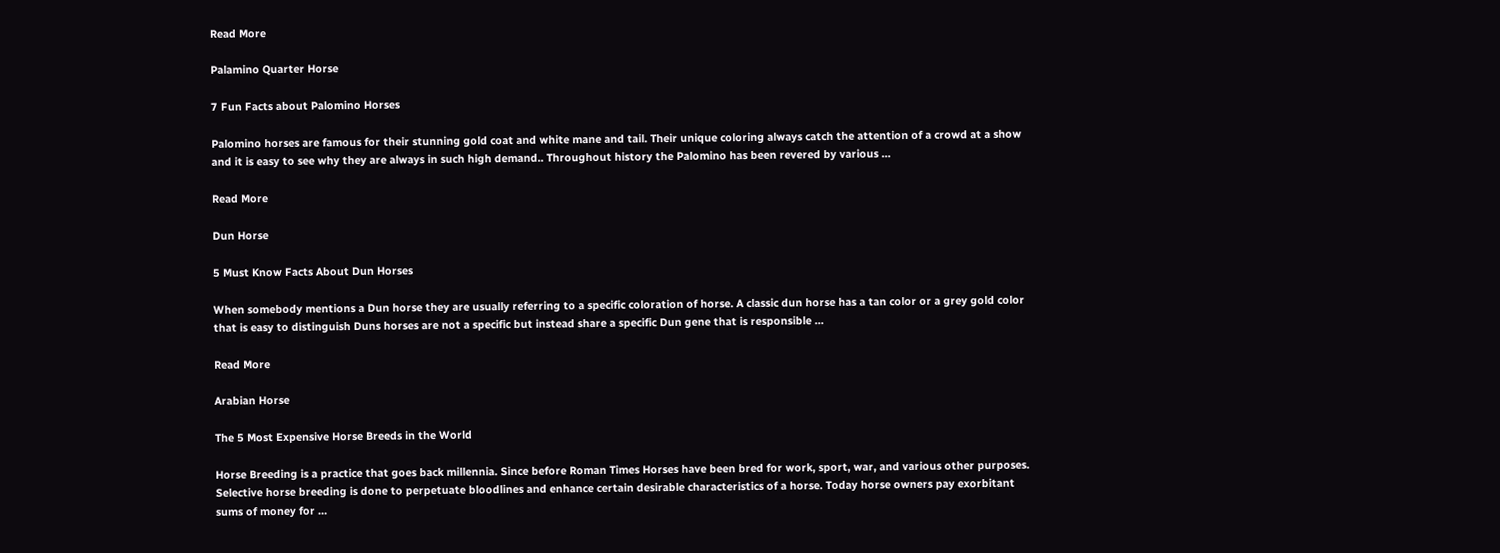Read More

Palamino Quarter Horse

7 Fun Facts about Palomino Horses

Palomino horses are famous for their stunning gold coat and white mane and tail. Their unique coloring always catch the attention of a crowd at a show and it is easy to see why they are always in such high demand.. Throughout history the Palomino has been revered by various …

Read More

Dun Horse

5 Must Know Facts About Dun Horses

When somebody mentions a Dun horse they are usually referring to a specific coloration of horse. A classic dun horse has a tan color or a grey gold color that is easy to distinguish Duns horses are not a specific but instead share a specific Dun gene that is responsible …

Read More

Arabian Horse

The 5 Most Expensive Horse Breeds in the World

Horse Breeding is a practice that goes back millennia. Since before Roman Times Horses have been bred for work, sport, war, and various other purposes. Selective horse breeding is done to perpetuate bloodlines and enhance certain desirable characteristics of a horse. Today horse owners pay exorbitant sums of money for …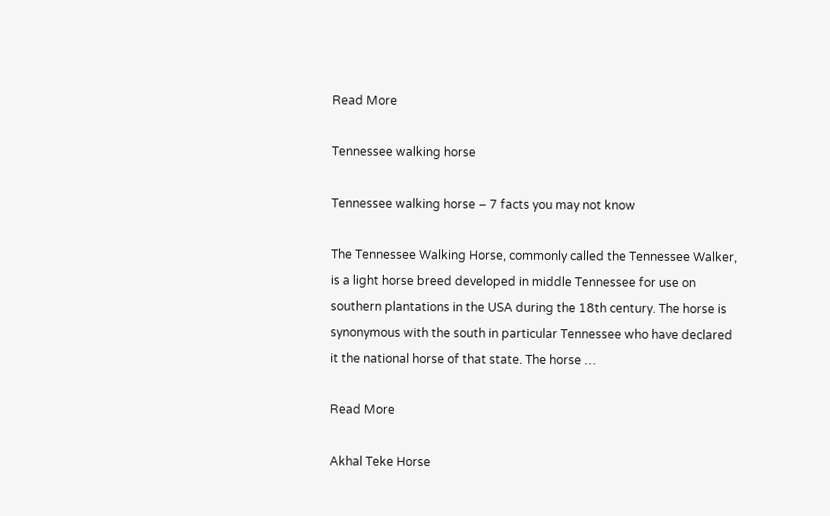Read More

Tennessee walking horse

Tennessee walking horse – 7 facts you may not know

The Tennessee Walking Horse, commonly called the Tennessee Walker, is a light horse breed developed in middle Tennessee for use on southern plantations in the USA during the 18th century. The horse is synonymous with the south in particular Tennessee who have declared it the national horse of that state. The horse …

Read More

Akhal Teke Horse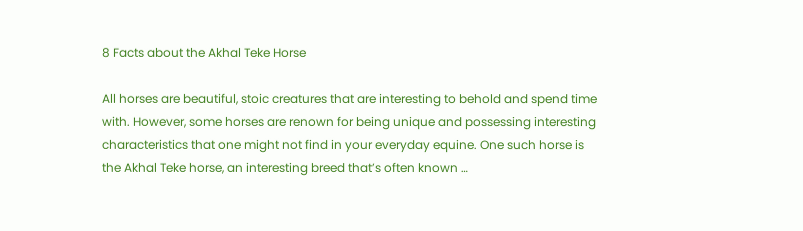8 Facts about the Akhal Teke Horse

All horses are beautiful, stoic creatures that are interesting to behold and spend time with. However, some horses are renown for being unique and possessing interesting characteristics that one might not find in your everyday equine. One such horse is the Akhal Teke horse, an interesting breed that’s often known …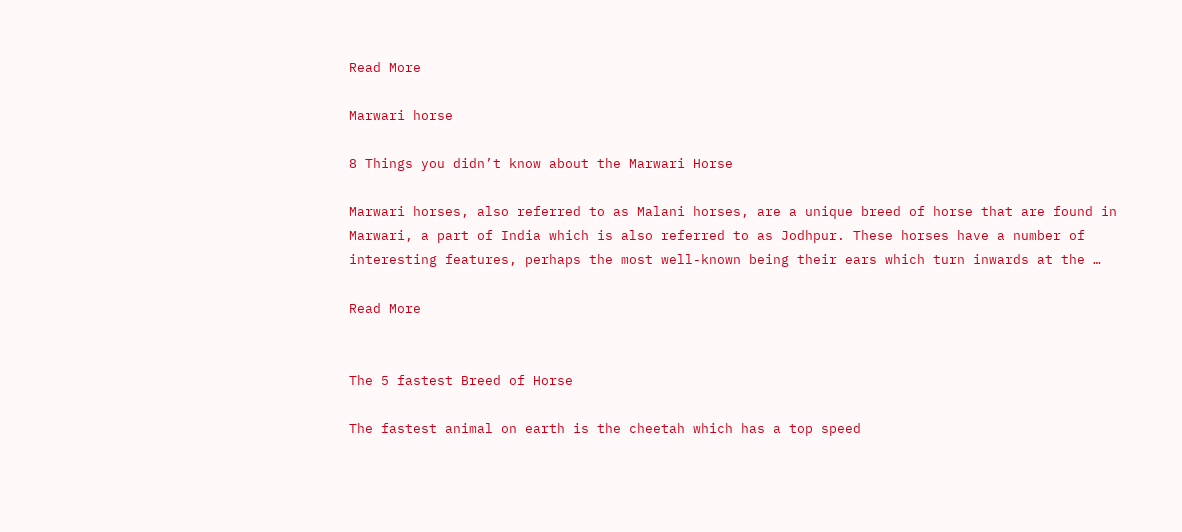Read More

Marwari horse

8 Things you didn’t know about the Marwari Horse

Marwari horses, also referred to as Malani horses, are a unique breed of horse that are found in Marwari, a part of India which is also referred to as Jodhpur. These horses have a number of interesting features, perhaps the most well-known being their ears which turn inwards at the …

Read More


The 5 fastest Breed of Horse

The fastest animal on earth is the cheetah which has a top speed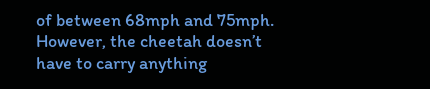of between 68mph and 75mph.  However, the cheetah doesn’t have to carry anything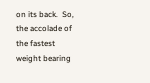on its back.  So, the accolade of the fastest weight bearing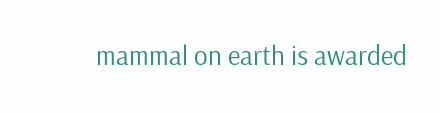mammal on earth is awarded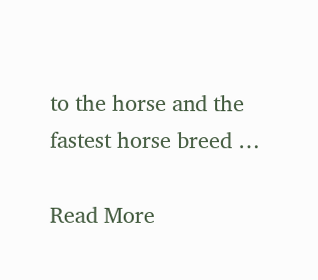to the horse and the fastest horse breed …

Read More